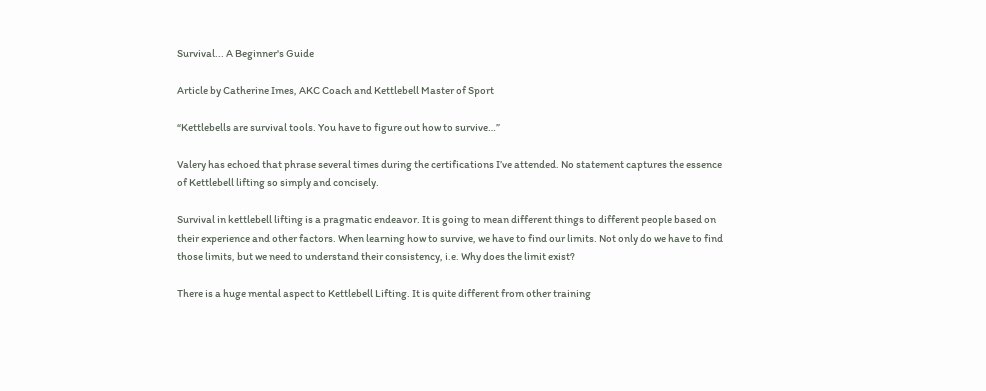Survival... A Beginner's Guide

Article by Catherine Imes, AKC Coach and Kettlebell Master of Sport

“Kettlebells are survival tools. You have to figure out how to survive…”

Valery has echoed that phrase several times during the certifications I’ve attended. No statement captures the essence of Kettlebell lifting so simply and concisely.

Survival in kettlebell lifting is a pragmatic endeavor. It is going to mean different things to different people based on their experience and other factors. When learning how to survive, we have to find our limits. Not only do we have to find those limits, but we need to understand their consistency, i.e. Why does the limit exist?

There is a huge mental aspect to Kettlebell Lifting. It is quite different from other training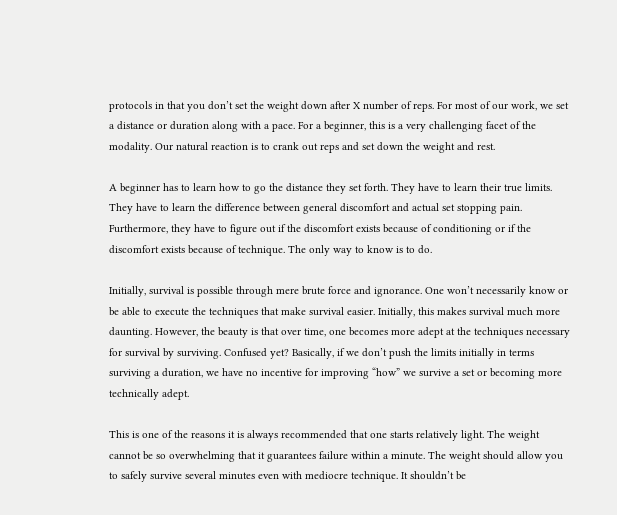protocols in that you don’t set the weight down after X number of reps. For most of our work, we set a distance or duration along with a pace. For a beginner, this is a very challenging facet of the modality. Our natural reaction is to crank out reps and set down the weight and rest.

A beginner has to learn how to go the distance they set forth. They have to learn their true limits. They have to learn the difference between general discomfort and actual set stopping pain. Furthermore, they have to figure out if the discomfort exists because of conditioning or if the discomfort exists because of technique. The only way to know is to do.

Initially, survival is possible through mere brute force and ignorance. One won’t necessarily know or be able to execute the techniques that make survival easier. Initially, this makes survival much more daunting. However, the beauty is that over time, one becomes more adept at the techniques necessary for survival by surviving. Confused yet? Basically, if we don’t push the limits initially in terms surviving a duration, we have no incentive for improving “how” we survive a set or becoming more technically adept.

This is one of the reasons it is always recommended that one starts relatively light. The weight cannot be so overwhelming that it guarantees failure within a minute. The weight should allow you to safely survive several minutes even with mediocre technique. It shouldn’t be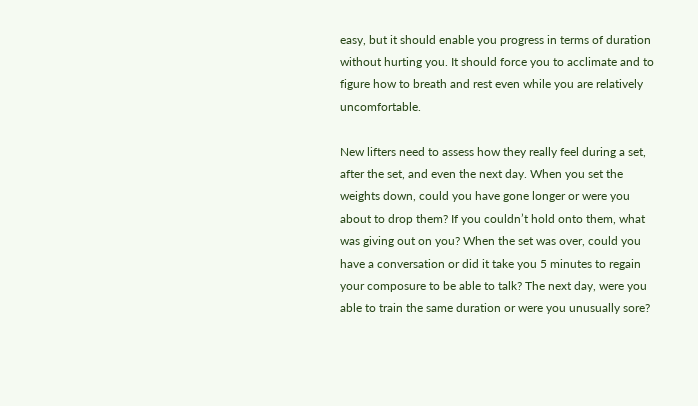easy, but it should enable you progress in terms of duration without hurting you. It should force you to acclimate and to figure how to breath and rest even while you are relatively uncomfortable.

New lifters need to assess how they really feel during a set, after the set, and even the next day. When you set the weights down, could you have gone longer or were you about to drop them? If you couldn’t hold onto them, what was giving out on you? When the set was over, could you have a conversation or did it take you 5 minutes to regain your composure to be able to talk? The next day, were you able to train the same duration or were you unusually sore?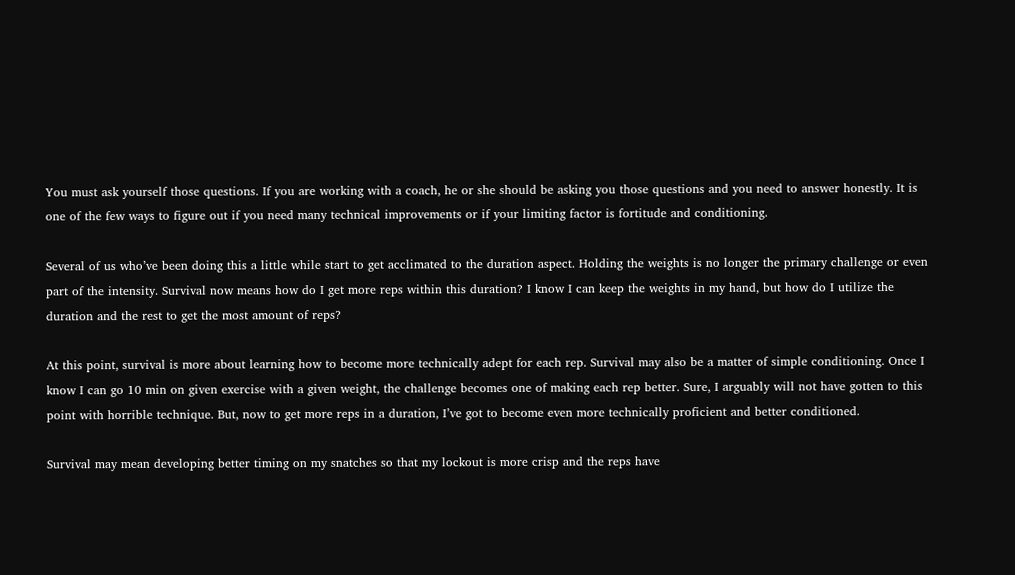You must ask yourself those questions. If you are working with a coach, he or she should be asking you those questions and you need to answer honestly. It is one of the few ways to figure out if you need many technical improvements or if your limiting factor is fortitude and conditioning.

Several of us who’ve been doing this a little while start to get acclimated to the duration aspect. Holding the weights is no longer the primary challenge or even part of the intensity. Survival now means how do I get more reps within this duration? I know I can keep the weights in my hand, but how do I utilize the duration and the rest to get the most amount of reps?

At this point, survival is more about learning how to become more technically adept for each rep. Survival may also be a matter of simple conditioning. Once I know I can go 10 min on given exercise with a given weight, the challenge becomes one of making each rep better. Sure, I arguably will not have gotten to this point with horrible technique. But, now to get more reps in a duration, I’ve got to become even more technically proficient and better conditioned.

Survival may mean developing better timing on my snatches so that my lockout is more crisp and the reps have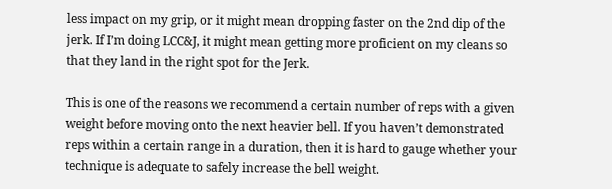less impact on my grip, or it might mean dropping faster on the 2nd dip of the jerk. If I’m doing LCC&J, it might mean getting more proficient on my cleans so that they land in the right spot for the Jerk.

This is one of the reasons we recommend a certain number of reps with a given weight before moving onto the next heavier bell. If you haven’t demonstrated reps within a certain range in a duration, then it is hard to gauge whether your technique is adequate to safely increase the bell weight.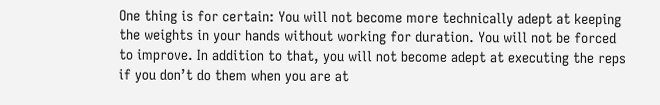One thing is for certain: You will not become more technically adept at keeping the weights in your hands without working for duration. You will not be forced to improve. In addition to that, you will not become adept at executing the reps if you don’t do them when you are at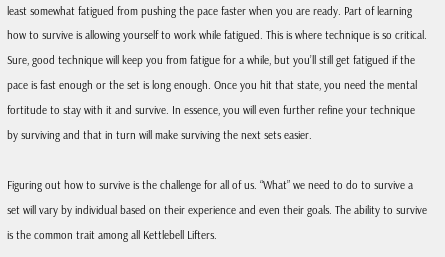least somewhat fatigued from pushing the pace faster when you are ready. Part of learning how to survive is allowing yourself to work while fatigued. This is where technique is so critical. Sure, good technique will keep you from fatigue for a while, but you’ll still get fatigued if the pace is fast enough or the set is long enough. Once you hit that state, you need the mental fortitude to stay with it and survive. In essence, you will even further refine your technique by surviving and that in turn will make surviving the next sets easier.

Figuring out how to survive is the challenge for all of us. “What” we need to do to survive a set will vary by individual based on their experience and even their goals. The ability to survive is the common trait among all Kettlebell Lifters.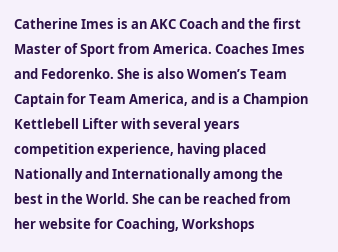Catherine Imes is an AKC Coach and the first Master of Sport from America. Coaches Imes and Fedorenko. She is also Women’s Team Captain for Team America, and is a Champion Kettlebell Lifter with several years competition experience, having placed Nationally and Internationally among the best in the World. She can be reached from her website for Coaching, Workshops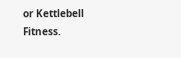or Kettlebell Fitness.